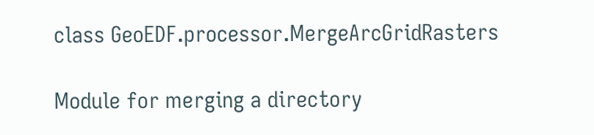class GeoEDF.processor.MergeArcGridRasters

Module for merging a directory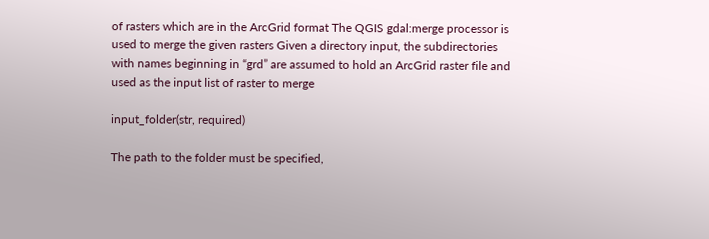of rasters which are in the ArcGrid format The QGIS gdal:merge processor is used to merge the given rasters Given a directory input, the subdirectories with names beginning in “grd” are assumed to hold an ArcGrid raster file and used as the input list of raster to merge

input_folder(str, required)

The path to the folder must be specified,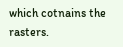which cotnains the rasters.